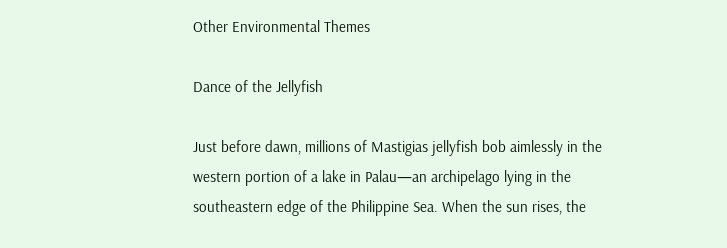Other Environmental Themes

Dance of the Jellyfish

Just before dawn, millions of Mastigias jellyfish bob aimlessly in the western portion of a lake in Palau—an archipelago lying in the southeastern edge of the Philippine Sea. When the sun rises, the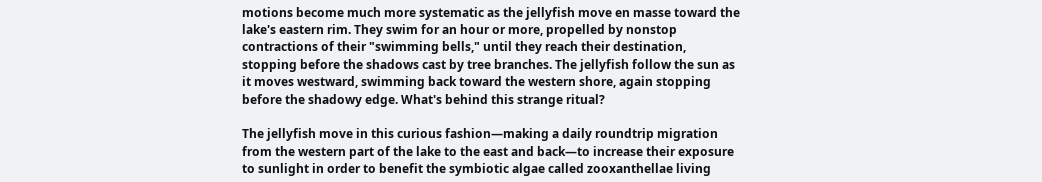motions become much more systematic as the jellyfish move en masse toward the lake's eastern rim. They swim for an hour or more, propelled by nonstop contractions of their "swimming bells," until they reach their destination, stopping before the shadows cast by tree branches. The jellyfish follow the sun as it moves westward, swimming back toward the western shore, again stopping before the shadowy edge. What's behind this strange ritual?

The jellyfish move in this curious fashion—making a daily roundtrip migration from the western part of the lake to the east and back—to increase their exposure to sunlight in order to benefit the symbiotic algae called zooxanthellae living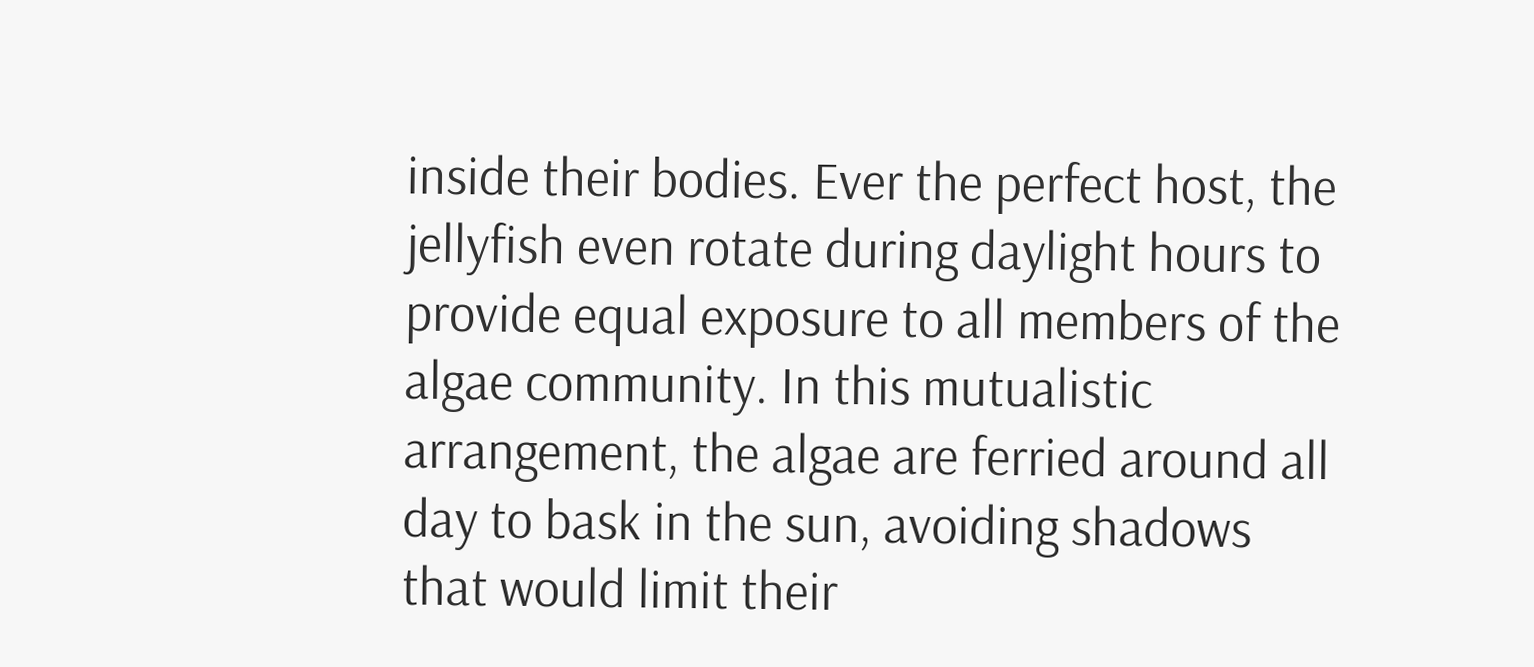inside their bodies. Ever the perfect host, the jellyfish even rotate during daylight hours to provide equal exposure to all members of the algae community. In this mutualistic arrangement, the algae are ferried around all day to bask in the sun, avoiding shadows that would limit their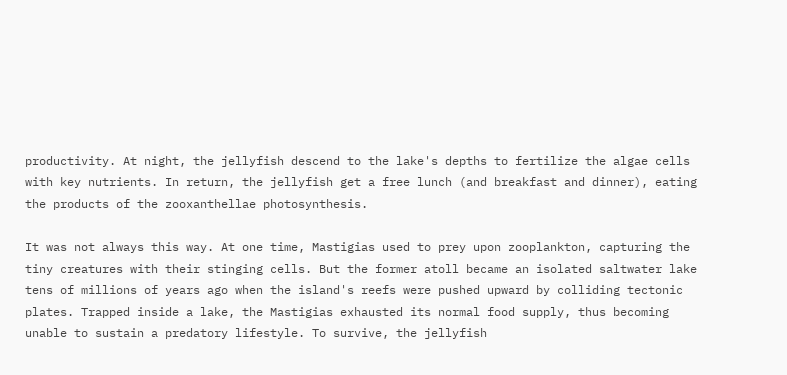productivity. At night, the jellyfish descend to the lake's depths to fertilize the algae cells with key nutrients. In return, the jellyfish get a free lunch (and breakfast and dinner), eating the products of the zooxanthellae photosynthesis.

It was not always this way. At one time, Mastigias used to prey upon zooplankton, capturing the tiny creatures with their stinging cells. But the former atoll became an isolated saltwater lake tens of millions of years ago when the island's reefs were pushed upward by colliding tectonic plates. Trapped inside a lake, the Mastigias exhausted its normal food supply, thus becoming unable to sustain a predatory lifestyle. To survive, the jellyfish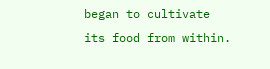began to cultivate its food from within.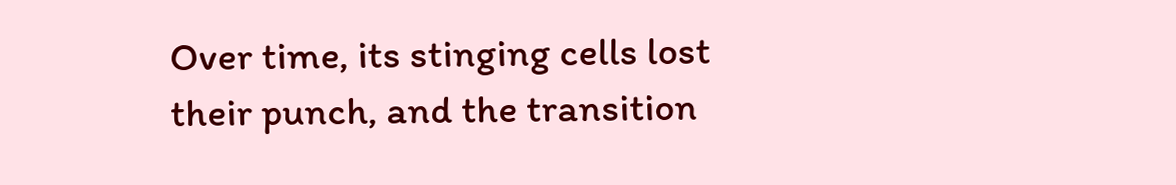Over time, its stinging cells lost their punch, and the transition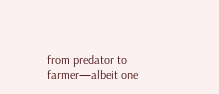from predator to farmer—albeit one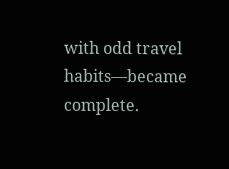with odd travel habits—became complete.